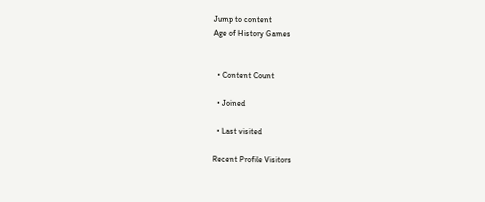Jump to content
Age of History Games


  • Content Count

  • Joined

  • Last visited

Recent Profile Visitors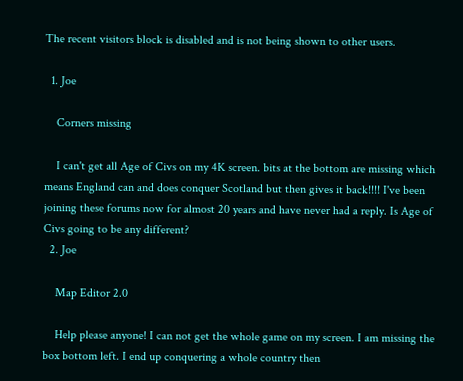The recent visitors block is disabled and is not being shown to other users.

  1. Joe

    Corners missing

    I can't get all Age of Civs on my 4K screen. bits at the bottom are missing which means England can and does conquer Scotland but then gives it back!!!! I've been joining these forums now for almost 20 years and have never had a reply. Is Age of Civs going to be any different?
  2. Joe

    Map Editor 2.0

    Help please anyone! I can not get the whole game on my screen. I am missing the box bottom left. I end up conquering a whole country then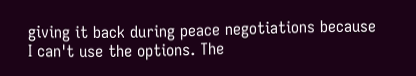giving it back during peace negotiations because I can't use the options. The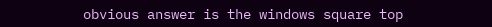obvious answer is the windows square top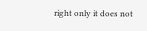right only it does not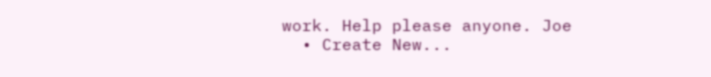work. Help please anyone. Joe
  • Create New...